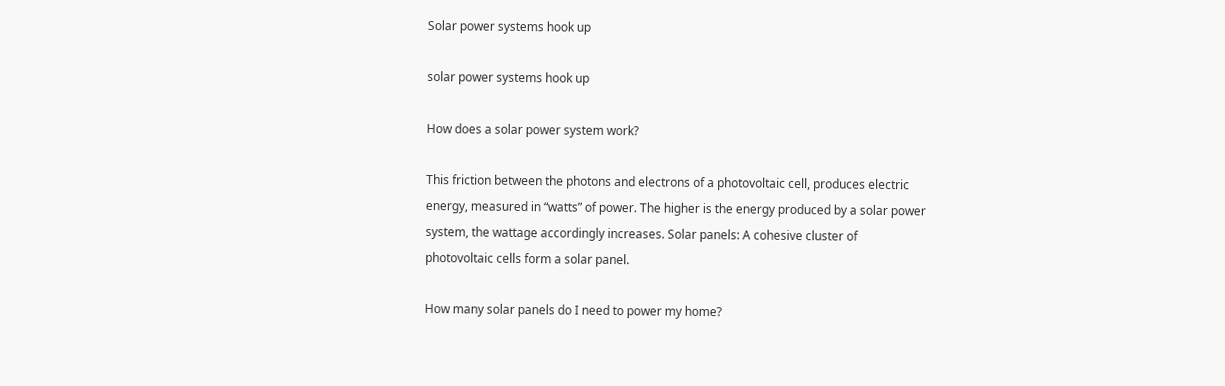Solar power systems hook up

solar power systems hook up

How does a solar power system work?

This friction between the photons and electrons of a photovoltaic cell, produces electric energy, measured in “watts” of power. The higher is the energy produced by a solar power system, the wattage accordingly increases. Solar panels: A cohesive cluster of photovoltaic cells form a solar panel.

How many solar panels do I need to power my home?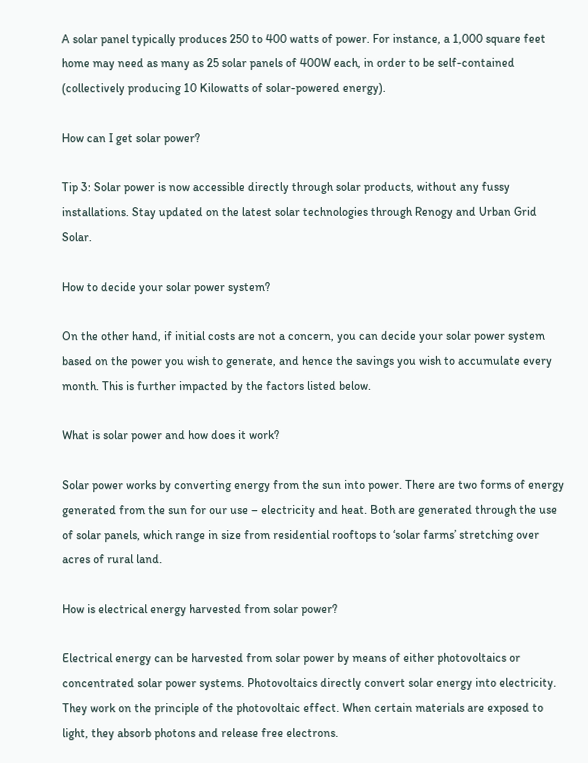A solar panel typically produces 250 to 400 watts of power. For instance, a 1,000 square feet home may need as many as 25 solar panels of 400W each, in order to be self-contained (collectively producing 10 Kilowatts of solar-powered energy).

How can I get solar power?

Tip 3: Solar power is now accessible directly through solar products, without any fussy installations. Stay updated on the latest solar technologies through Renogy and Urban Grid Solar.

How to decide your solar power system?

On the other hand, if initial costs are not a concern, you can decide your solar power system based on the power you wish to generate, and hence the savings you wish to accumulate every month. This is further impacted by the factors listed below.

What is solar power and how does it work?

Solar power works by converting energy from the sun into power. There are two forms of energy generated from the sun for our use – electricity and heat. Both are generated through the use of solar panels, which range in size from residential rooftops to ‘solar farms’ stretching over acres of rural land.

How is electrical energy harvested from solar power?

Electrical energy can be harvested from solar power by means of either photovoltaics or concentrated solar power systems. Photovoltaics directly convert solar energy into electricity. They work on the principle of the photovoltaic effect. When certain materials are exposed to light, they absorb photons and release free electrons.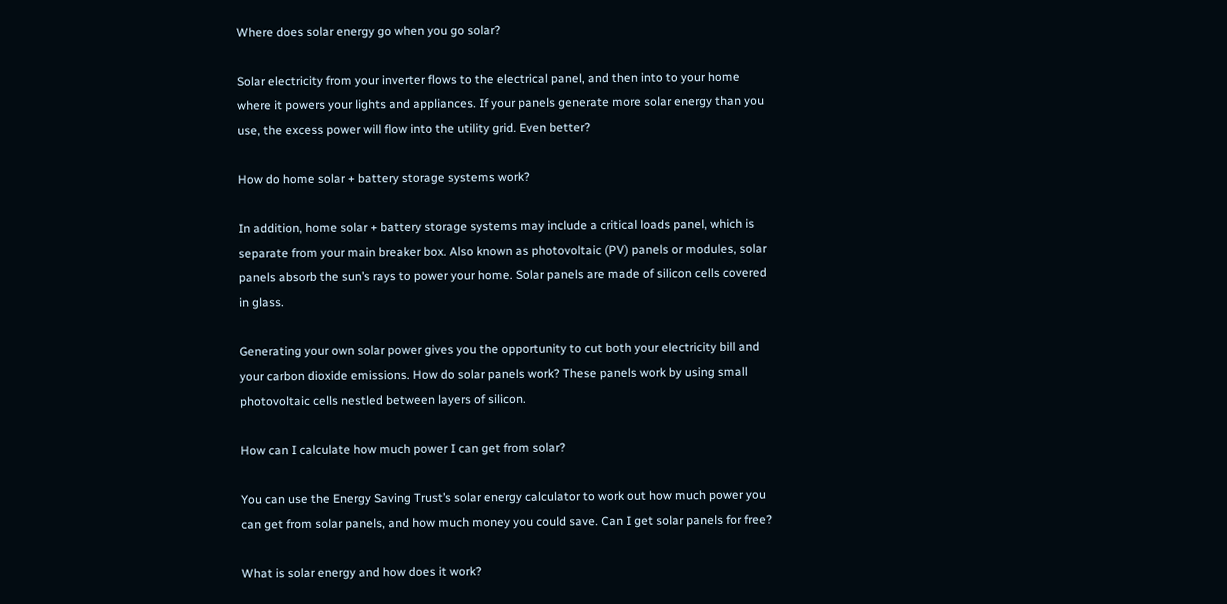Where does solar energy go when you go solar?

Solar electricity from your inverter flows to the electrical panel, and then into to your home where it powers your lights and appliances. If your panels generate more solar energy than you use, the excess power will flow into the utility grid. Even better?

How do home solar + battery storage systems work?

In addition, home solar + battery storage systems may include a critical loads panel, which is separate from your main breaker box. Also known as photovoltaic (PV) panels or modules, solar panels absorb the sun’s rays to power your home. Solar panels are made of silicon cells covered in glass.

Generating your own solar power gives you the opportunity to cut both your electricity bill and your carbon dioxide emissions. How do solar panels work? These panels work by using small photovoltaic cells nestled between layers of silicon.

How can I calculate how much power I can get from solar?

You can use the Energy Saving Trust’s solar energy calculator to work out how much power you can get from solar panels, and how much money you could save. Can I get solar panels for free?

What is solar energy and how does it work?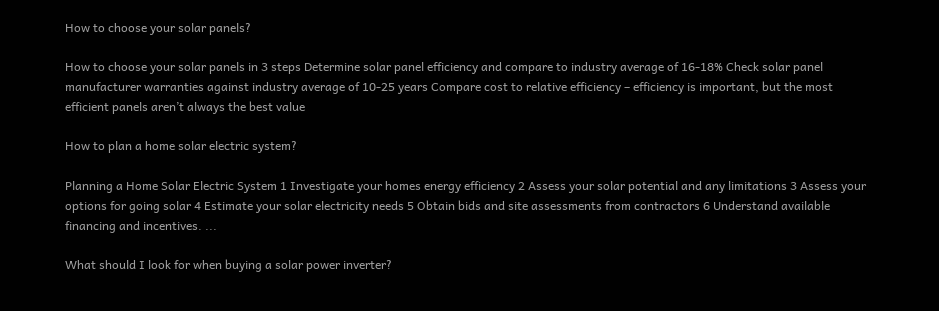How to choose your solar panels?

How to choose your solar panels in 3 steps Determine solar panel efficiency and compare to industry average of 16-18% Check solar panel manufacturer warranties against industry average of 10-25 years Compare cost to relative efficiency – efficiency is important, but the most efficient panels aren’t always the best value

How to plan a home solar electric system?

Planning a Home Solar Electric System 1 Investigate your homes energy efficiency 2 Assess your solar potential and any limitations 3 Assess your options for going solar 4 Estimate your solar electricity needs 5 Obtain bids and site assessments from contractors 6 Understand available financing and incentives. ...

What should I look for when buying a solar power inverter?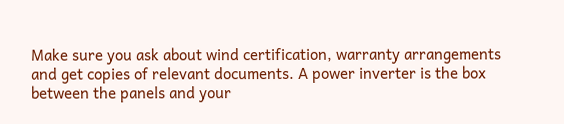Make sure you ask about wind certification, warranty arrangements and get copies of relevant documents. A power inverter is the box between the panels and your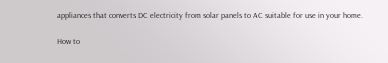appliances that converts DC electricity from solar panels to AC suitable for use in your home.

How to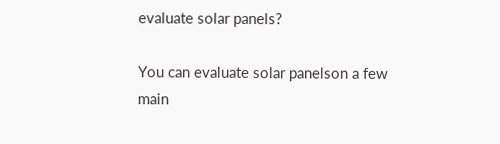evaluate solar panels?

You can evaluate solar panelson a few main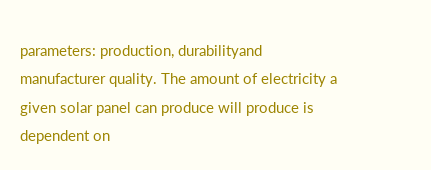parameters: production, durabilityand manufacturer quality. The amount of electricity a given solar panel can produce will produce is dependent on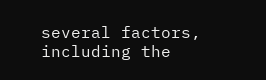several factors, including the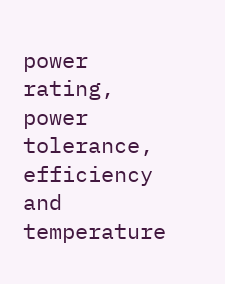power rating, power tolerance, efficiency and temperature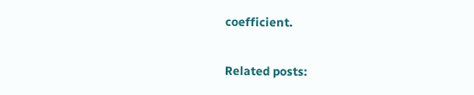coefficient.

Related posts: